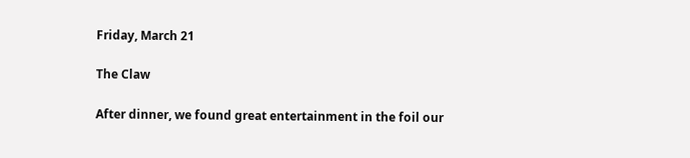Friday, March 21

The Claw

After dinner, we found great entertainment in the foil our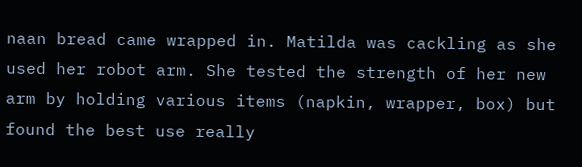naan bread came wrapped in. Matilda was cackling as she used her robot arm. She tested the strength of her new arm by holding various items (napkin, wrapper, box) but found the best use really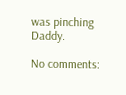was pinching Daddy.

No comments: